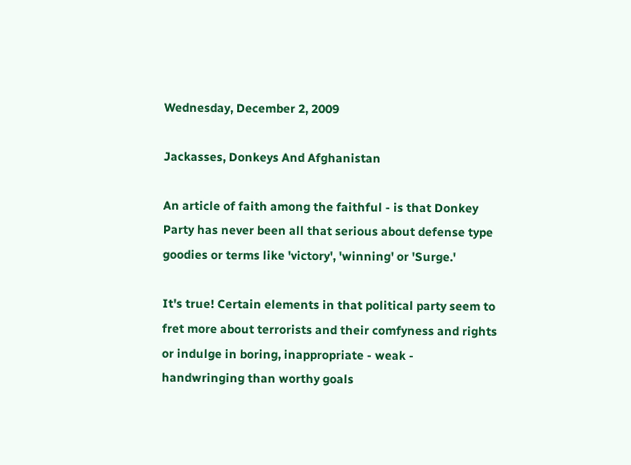Wednesday, December 2, 2009

Jackasses, Donkeys And Afghanistan

An article of faith among the faithful - is that Donkey Party has never been all that serious about defense type goodies or terms like 'victory', 'winning' or 'Surge.'

It's true! Certain elements in that political party seem to fret more about terrorists and their comfyness and rights or indulge in boring, inappropriate - weak - handwringing than worthy goals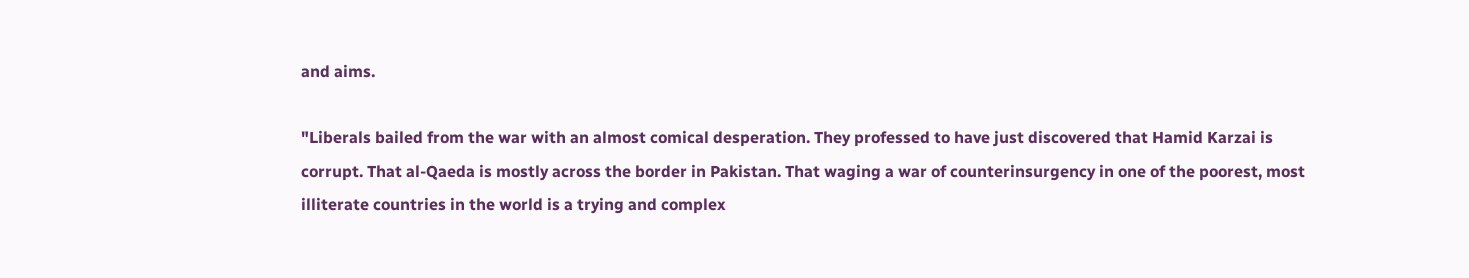and aims.

"Liberals bailed from the war with an almost comical desperation. They professed to have just discovered that Hamid Karzai is corrupt. That al-Qaeda is mostly across the border in Pakistan. That waging a war of counterinsurgency in one of the poorest, most illiterate countries in the world is a trying and complex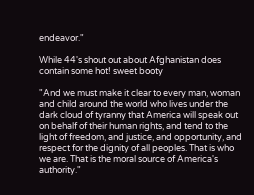endeavor."

While 44's shout out about Afghanistan does contain some hot! sweet booty

"And we must make it clear to every man, woman and child around the world who lives under the dark cloud of tyranny that America will speak out on behalf of their human rights, and tend to the light of freedom, and justice, and opportunity, and respect for the dignity of all peoples. That is who we are. That is the moral source of America's authority."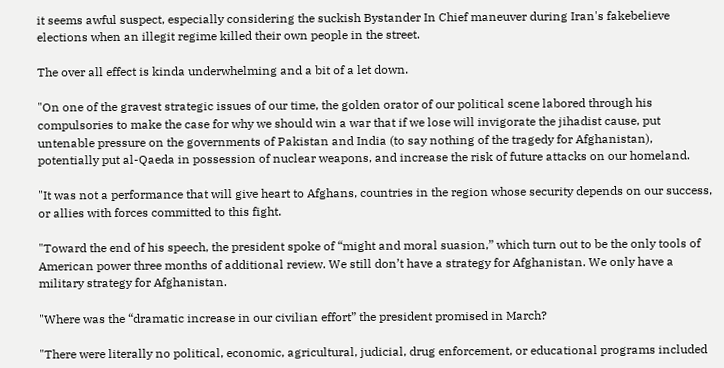it seems awful suspect, especially considering the suckish Bystander In Chief maneuver during Iran's fakebelieve elections when an illegit regime killed their own people in the street.

The over all effect is kinda underwhelming and a bit of a let down.

"On one of the gravest strategic issues of our time, the golden orator of our political scene labored through his compulsories to make the case for why we should win a war that if we lose will invigorate the jihadist cause, put untenable pressure on the governments of Pakistan and India (to say nothing of the tragedy for Afghanistan), potentially put al-Qaeda in possession of nuclear weapons, and increase the risk of future attacks on our homeland.

"It was not a performance that will give heart to Afghans, countries in the region whose security depends on our success, or allies with forces committed to this fight.

"Toward the end of his speech, the president spoke of “might and moral suasion,” which turn out to be the only tools of American power three months of additional review. We still don’t have a strategy for Afghanistan. We only have a military strategy for Afghanistan.

"Where was the “dramatic increase in our civilian effort” the president promised in March?

"There were literally no political, economic, agricultural, judicial, drug enforcement, or educational programs included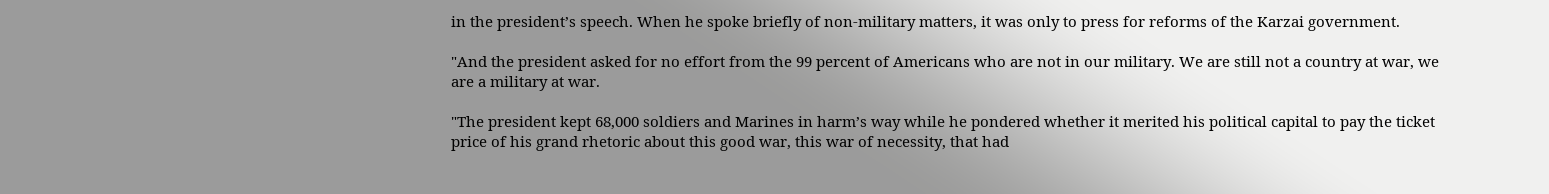in the president’s speech. When he spoke briefly of non-military matters, it was only to press for reforms of the Karzai government.

"And the president asked for no effort from the 99 percent of Americans who are not in our military. We are still not a country at war, we are a military at war.

"The president kept 68,000 soldiers and Marines in harm’s way while he pondered whether it merited his political capital to pay the ticket price of his grand rhetoric about this good war, this war of necessity, that had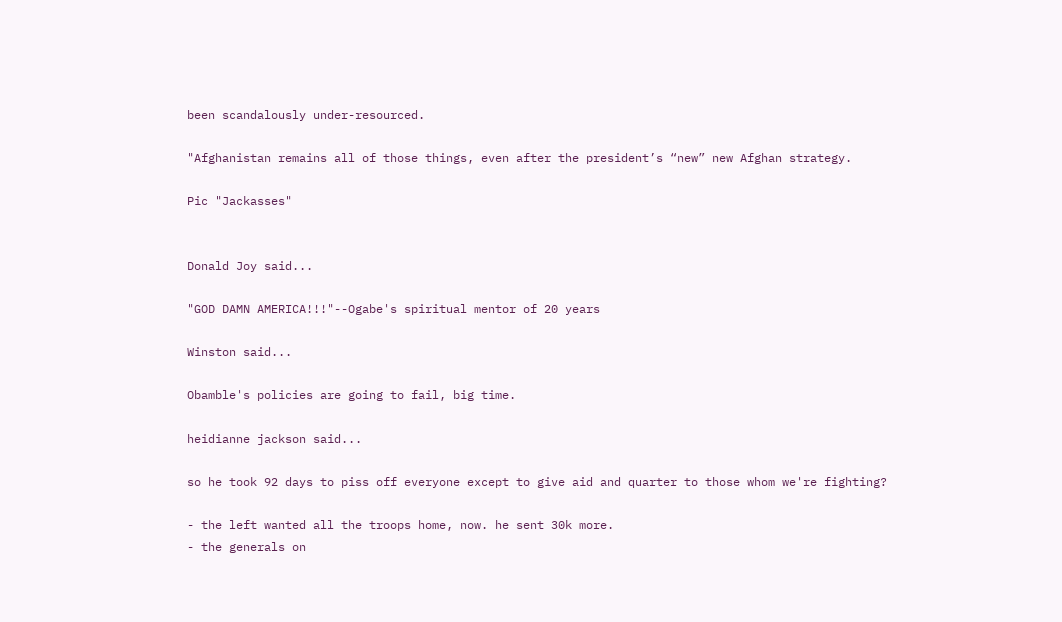been scandalously under-resourced.

"Afghanistan remains all of those things, even after the president’s “new” new Afghan strategy.

Pic "Jackasses"


Donald Joy said...

"GOD DAMN AMERICA!!!"--Ogabe's spiritual mentor of 20 years

Winston said...

Obamble's policies are going to fail, big time.

heidianne jackson said...

so he took 92 days to piss off everyone except to give aid and quarter to those whom we're fighting?

- the left wanted all the troops home, now. he sent 30k more.
- the generals on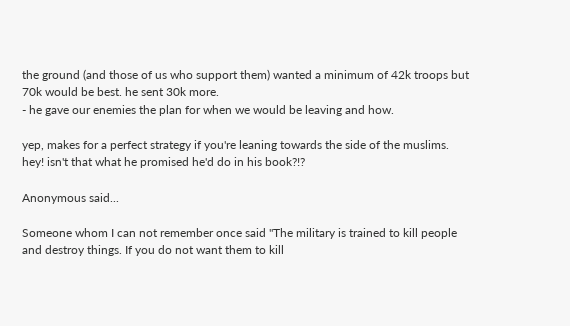the ground (and those of us who support them) wanted a minimum of 42k troops but 70k would be best. he sent 30k more.
- he gave our enemies the plan for when we would be leaving and how.

yep, makes for a perfect strategy if you're leaning towards the side of the muslims. hey! isn't that what he promised he'd do in his book?!?

Anonymous said...

Someone whom I can not remember once said "The military is trained to kill people and destroy things. If you do not want them to kill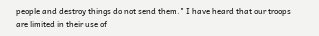people and destroy things do not send them." I have heard that our troops are limited in their use of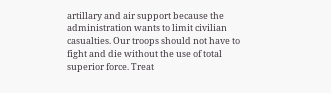artillary and air support because the administration wants to limit civilian casualties. Our troops should not have to fight and die without the use of total superior force. Treat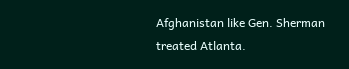Afghanistan like Gen. Sherman treated Atlanta.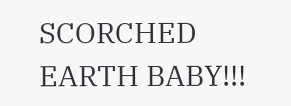SCORCHED EARTH BABY!!!